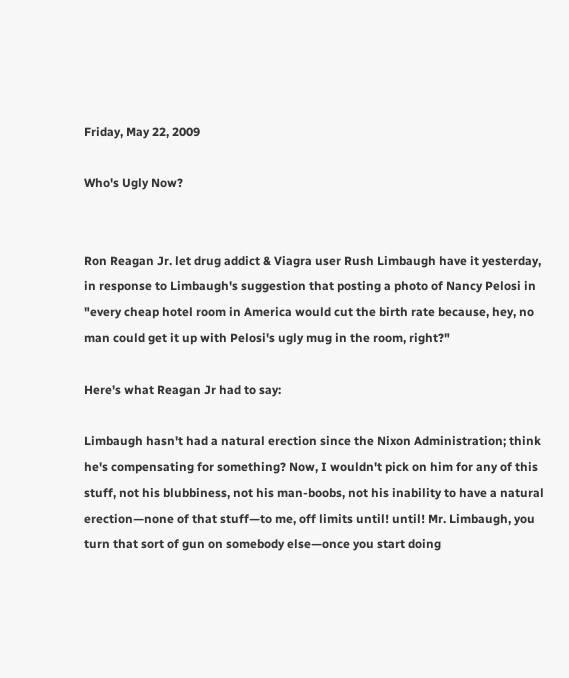Friday, May 22, 2009

Who's Ugly Now?


Ron Reagan Jr. let drug addict & Viagra user Rush Limbaugh have it yesterday, in response to Limbaugh's suggestion that posting a photo of Nancy Pelosi in "every cheap hotel room in America would cut the birth rate because, hey, no man could get it up with Pelosi's ugly mug in the room, right?"

Here's what Reagan Jr had to say:

Limbaugh hasn't had a natural erection since the Nixon Administration; think he's compensating for something? Now, I wouldn't pick on him for any of this stuff, not his blubbiness, not his man-boobs, not his inability to have a natural erection—none of that stuff—to me, off limits until! until! Mr. Limbaugh, you turn that sort of gun on somebody else—once you start doing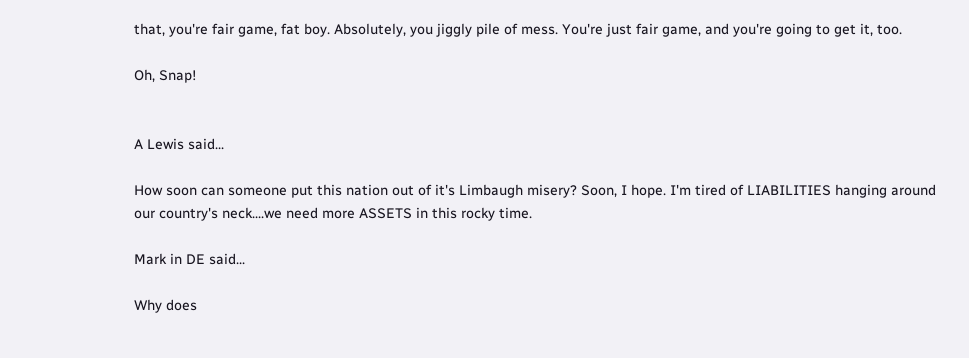that, you're fair game, fat boy. Absolutely, you jiggly pile of mess. You're just fair game, and you're going to get it, too.

Oh, Snap!


A Lewis said...

How soon can someone put this nation out of it's Limbaugh misery? Soon, I hope. I'm tired of LIABILITIES hanging around our country's neck....we need more ASSETS in this rocky time.

Mark in DE said...

Why does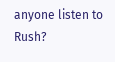anyone listen to Rush?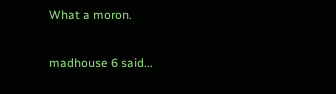What a moron.

madhouse 6 said...